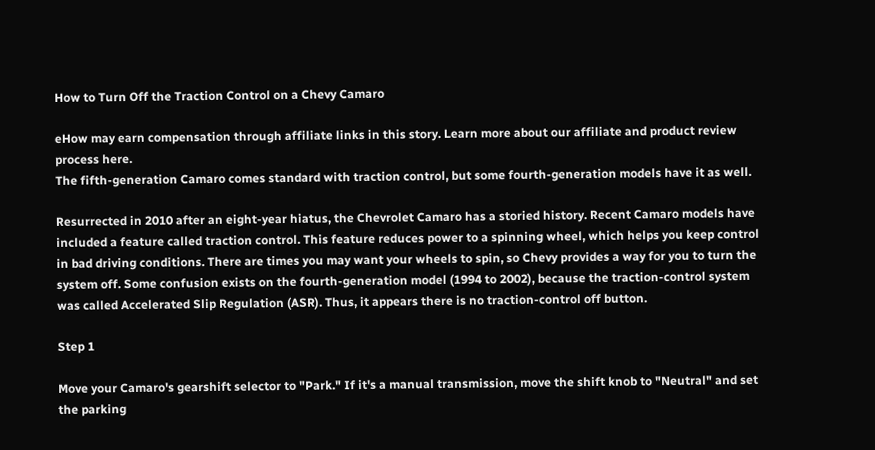How to Turn Off the Traction Control on a Chevy Camaro

eHow may earn compensation through affiliate links in this story. Learn more about our affiliate and product review process here.
The fifth-generation Camaro comes standard with traction control, but some fourth-generation models have it as well.

Resurrected in 2010 after an eight-year hiatus, the Chevrolet Camaro has a storied history. Recent Camaro models have included a feature called traction control. This feature reduces power to a spinning wheel, which helps you keep control in bad driving conditions. There are times you may want your wheels to spin, so Chevy provides a way for you to turn the system off. Some confusion exists on the fourth-generation model (1994 to 2002), because the traction-control system was called Accelerated Slip Regulation (ASR). Thus, it appears there is no traction-control off button.

Step 1

Move your Camaro's gearshift selector to "Park." If it's a manual transmission, move the shift knob to "Neutral" and set the parking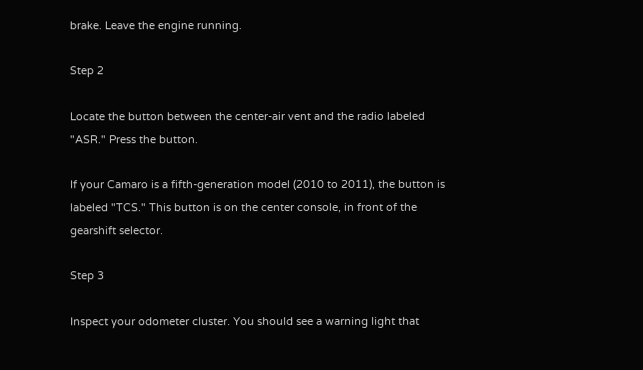brake. Leave the engine running.

Step 2

Locate the button between the center-air vent and the radio labeled "ASR." Press the button.

If your Camaro is a fifth-generation model (2010 to 2011), the button is labeled "TCS." This button is on the center console, in front of the gearshift selector.

Step 3

Inspect your odometer cluster. You should see a warning light that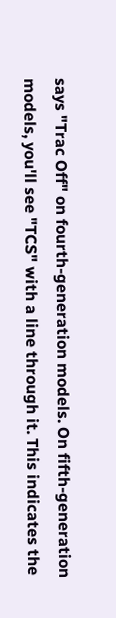says "Trac Off" on fourth-generation models. On fifth-generation models, you'll see "TCS" with a line through it. This indicates the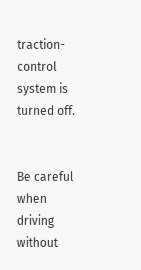traction-control system is turned off.


Be careful when driving without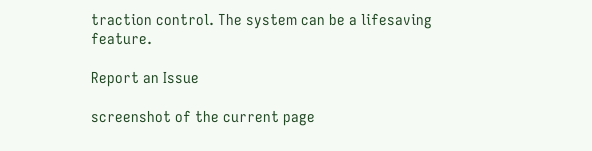traction control. The system can be a lifesaving feature.

Report an Issue

screenshot of the current page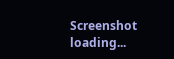Screenshot loading...